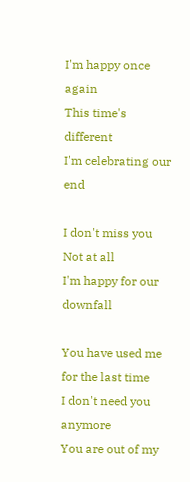I'm happy once again
This time's different
I'm celebrating our end

I don't miss you
Not at all
I'm happy for our downfall

You have used me for the last time
I don't need you anymore
You are out of my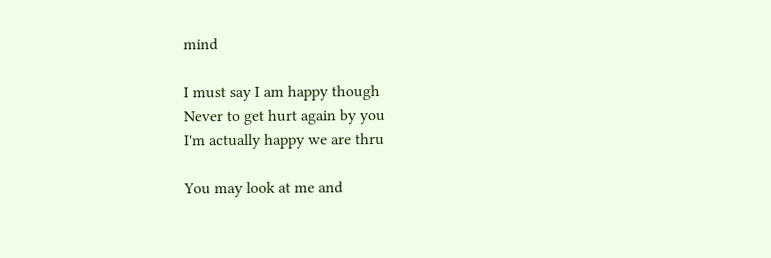mind

I must say I am happy though
Never to get hurt again by you
I'm actually happy we are thru

You may look at me and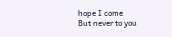hope I come
But never to you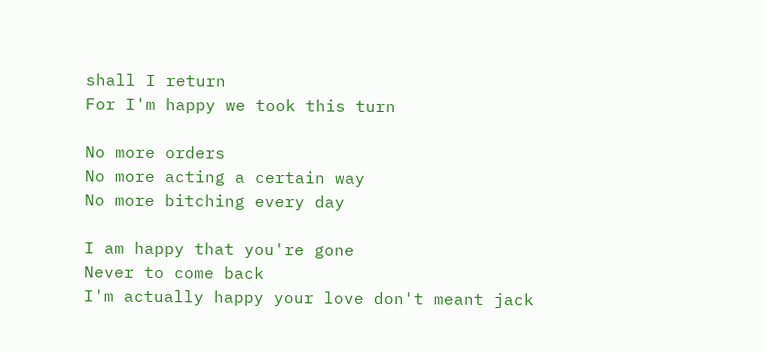shall I return
For I'm happy we took this turn

No more orders
No more acting a certain way
No more bitching every day

I am happy that you're gone
Never to come back
I'm actually happy your love don't meant jack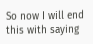So now I will end this with saying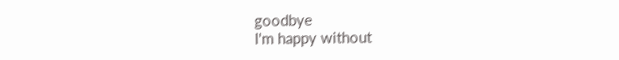goodbye
I'm happy without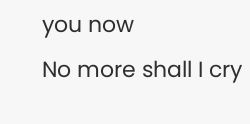you now
No more shall I cry